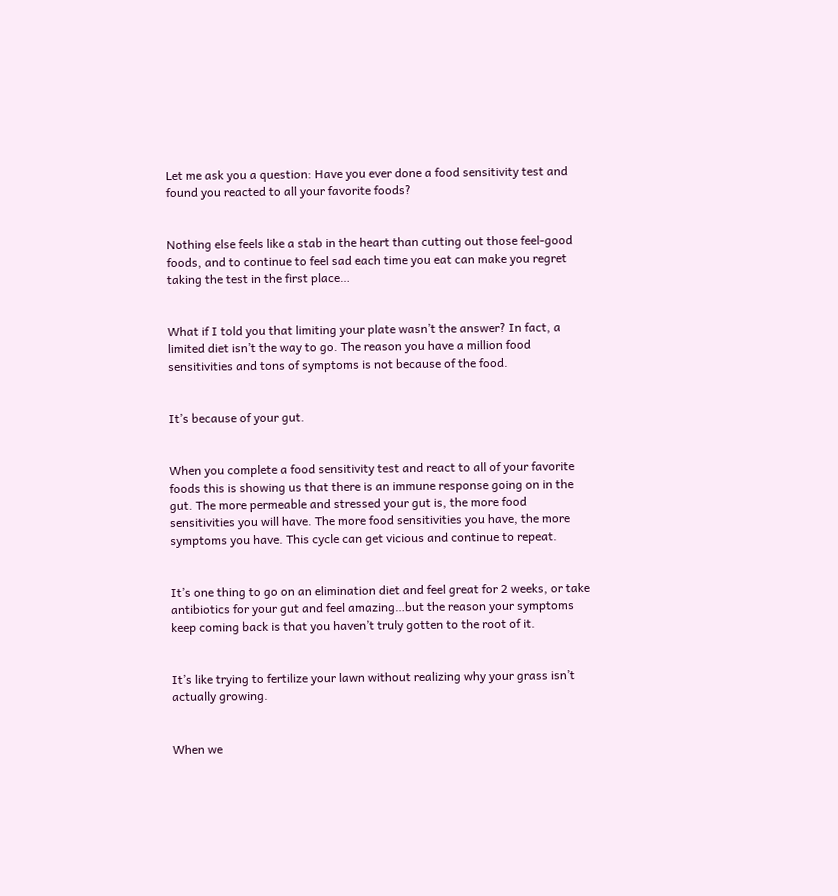Let me ask you a question: Have you ever done a food sensitivity test and found you reacted to all your favorite foods?


Nothing else feels like a stab in the heart than cutting out those feel-good foods, and to continue to feel sad each time you eat can make you regret taking the test in the first place…


What if I told you that limiting your plate wasn’t the answer? In fact, a limited diet isn’t the way to go. The reason you have a million food sensitivities and tons of symptoms is not because of the food.


It’s because of your gut.


When you complete a food sensitivity test and react to all of your favorite foods this is showing us that there is an immune response going on in the gut. The more permeable and stressed your gut is, the more food sensitivities you will have. The more food sensitivities you have, the more symptoms you have. This cycle can get vicious and continue to repeat.


It’s one thing to go on an elimination diet and feel great for 2 weeks, or take antibiotics for your gut and feel amazing…but the reason your symptoms keep coming back is that you haven’t truly gotten to the root of it.


It’s like trying to fertilize your lawn without realizing why your grass isn’t actually growing.


When we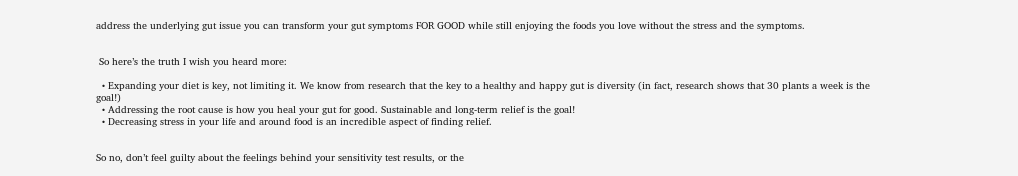address the underlying gut issue you can transform your gut symptoms FOR GOOD while still enjoying the foods you love without the stress and the symptoms.


 So here’s the truth I wish you heard more:

  • Expanding your diet is key, not limiting it. We know from research that the key to a healthy and happy gut is diversity (in fact, research shows that 30 plants a week is the goal!)
  • Addressing the root cause is how you heal your gut for good. Sustainable and long-term relief is the goal!
  • Decreasing stress in your life and around food is an incredible aspect of finding relief.


So no, don’t feel guilty about the feelings behind your sensitivity test results, or the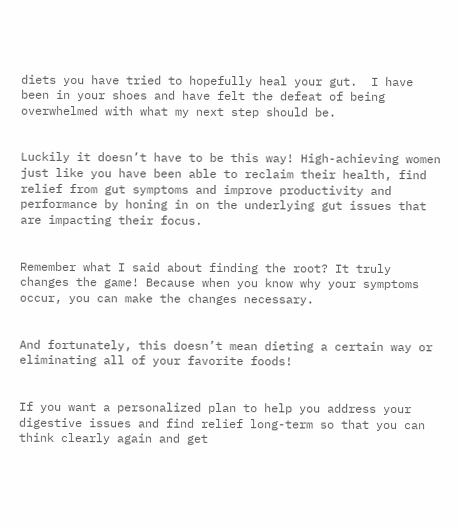diets you have tried to hopefully heal your gut.  I have been in your shoes and have felt the defeat of being overwhelmed with what my next step should be.


Luckily it doesn’t have to be this way! High-achieving women just like you have been able to reclaim their health, find relief from gut symptoms and improve productivity and performance by honing in on the underlying gut issues that are impacting their focus.


Remember what I said about finding the root? It truly changes the game! Because when you know why your symptoms occur, you can make the changes necessary.


And fortunately, this doesn’t mean dieting a certain way or eliminating all of your favorite foods!


If you want a personalized plan to help you address your digestive issues and find relief long-term so that you can think clearly again and get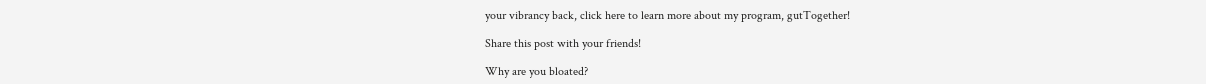your vibrancy back, click here to learn more about my program, gutTogether!

Share this post with your friends!

Why are you bloated?